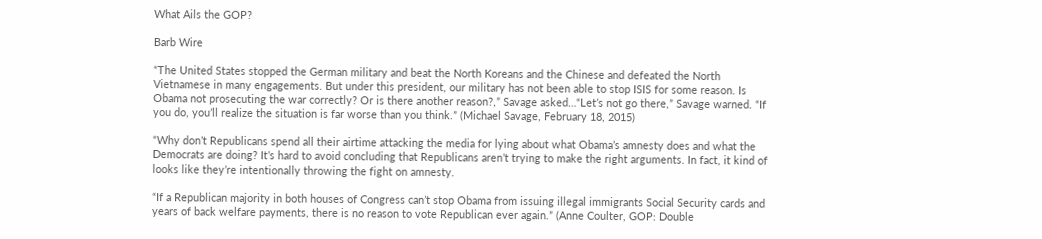What Ails the GOP?

Barb Wire

“The United States stopped the German military and beat the North Koreans and the Chinese and defeated the North Vietnamese in many engagements. But under this president, our military has not been able to stop ISIS for some reason. Is Obama not prosecuting the war correctly? Or is there another reason?,” Savage asked…“Let’s not go there,” Savage warned. “If you do, you’ll realize the situation is far worse than you think.” (Michael Savage, February 18, 2015)

“Why don’t Republicans spend all their airtime attacking the media for lying about what Obama’s amnesty does and what the Democrats are doing? It’s hard to avoid concluding that Republicans aren’t trying to make the right arguments. In fact, it kind of looks like they’re intentionally throwing the fight on amnesty.

“If a Republican majority in both houses of Congress can’t stop Obama from issuing illegal immigrants Social Security cards and years of back welfare payments, there is no reason to vote Republican ever again.” (Anne Coulter, GOP: Double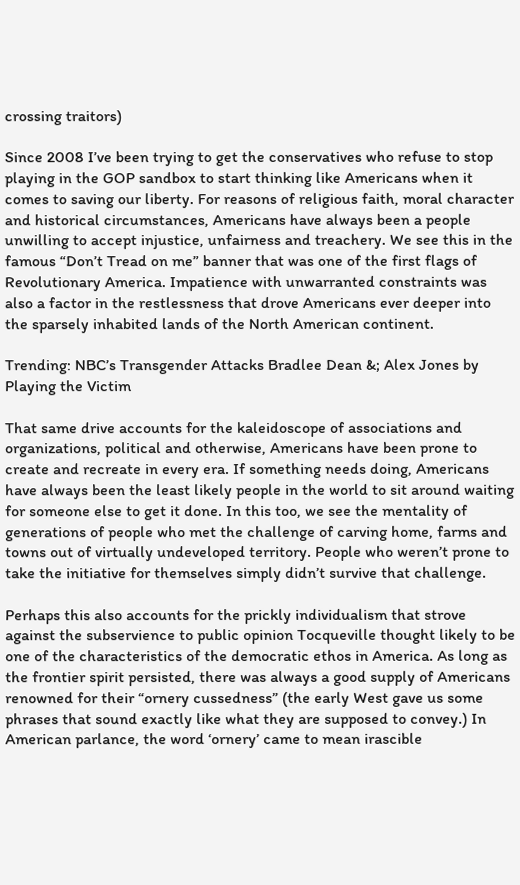crossing traitors)

Since 2008 I’ve been trying to get the conservatives who refuse to stop playing in the GOP sandbox to start thinking like Americans when it comes to saving our liberty. For reasons of religious faith, moral character and historical circumstances, Americans have always been a people unwilling to accept injustice, unfairness and treachery. We see this in the famous “Don’t Tread on me” banner that was one of the first flags of Revolutionary America. Impatience with unwarranted constraints was also a factor in the restlessness that drove Americans ever deeper into the sparsely inhabited lands of the North American continent.

Trending: NBC’s Transgender Attacks Bradlee Dean &; Alex Jones by Playing the Victim

That same drive accounts for the kaleidoscope of associations and organizations, political and otherwise, Americans have been prone to create and recreate in every era. If something needs doing, Americans have always been the least likely people in the world to sit around waiting for someone else to get it done. In this too, we see the mentality of generations of people who met the challenge of carving home, farms and towns out of virtually undeveloped territory. People who weren’t prone to take the initiative for themselves simply didn’t survive that challenge.

Perhaps this also accounts for the prickly individualism that strove against the subservience to public opinion Tocqueville thought likely to be one of the characteristics of the democratic ethos in America. As long as the frontier spirit persisted, there was always a good supply of Americans renowned for their “ornery cussedness” (the early West gave us some phrases that sound exactly like what they are supposed to convey.) In American parlance, the word ‘ornery’ came to mean irascible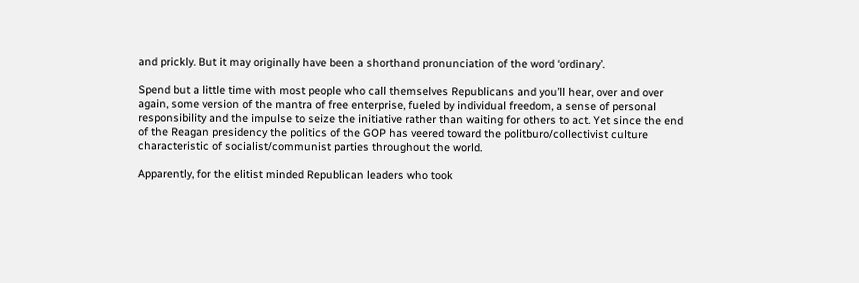and prickly. But it may originally have been a shorthand pronunciation of the word ‘ordinary’.

Spend but a little time with most people who call themselves Republicans and you’ll hear, over and over again, some version of the mantra of free enterprise, fueled by individual freedom, a sense of personal responsibility and the impulse to seize the initiative rather than waiting for others to act. Yet since the end of the Reagan presidency the politics of the GOP has veered toward the politburo/collectivist culture characteristic of socialist/communist parties throughout the world.

Apparently, for the elitist minded Republican leaders who took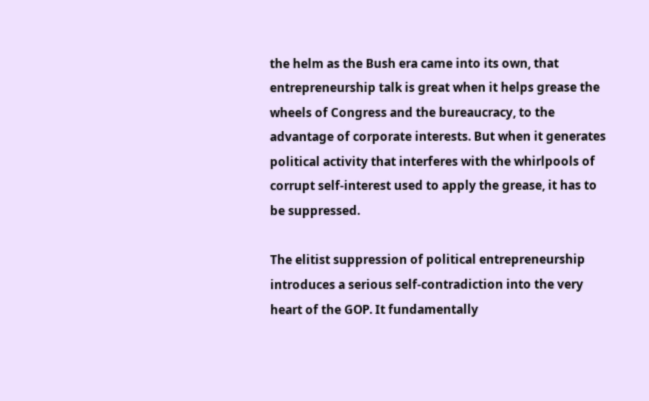the helm as the Bush era came into its own, that entrepreneurship talk is great when it helps grease the wheels of Congress and the bureaucracy, to the advantage of corporate interests. But when it generates political activity that interferes with the whirlpools of corrupt self-interest used to apply the grease, it has to be suppressed.

The elitist suppression of political entrepreneurship introduces a serious self-contradiction into the very heart of the GOP. It fundamentally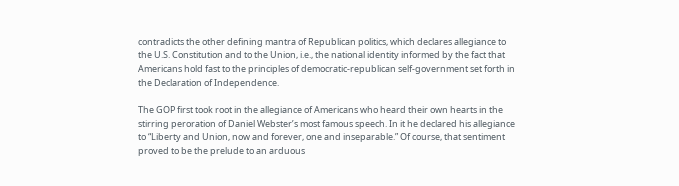contradicts the other defining mantra of Republican politics, which declares allegiance to the U.S. Constitution and to the Union, i.e., the national identity informed by the fact that Americans hold fast to the principles of democratic-republican self-government set forth in the Declaration of Independence.

The GOP first took root in the allegiance of Americans who heard their own hearts in the stirring peroration of Daniel Webster’s most famous speech. In it he declared his allegiance to “Liberty and Union, now and forever, one and inseparable.” Of course, that sentiment proved to be the prelude to an arduous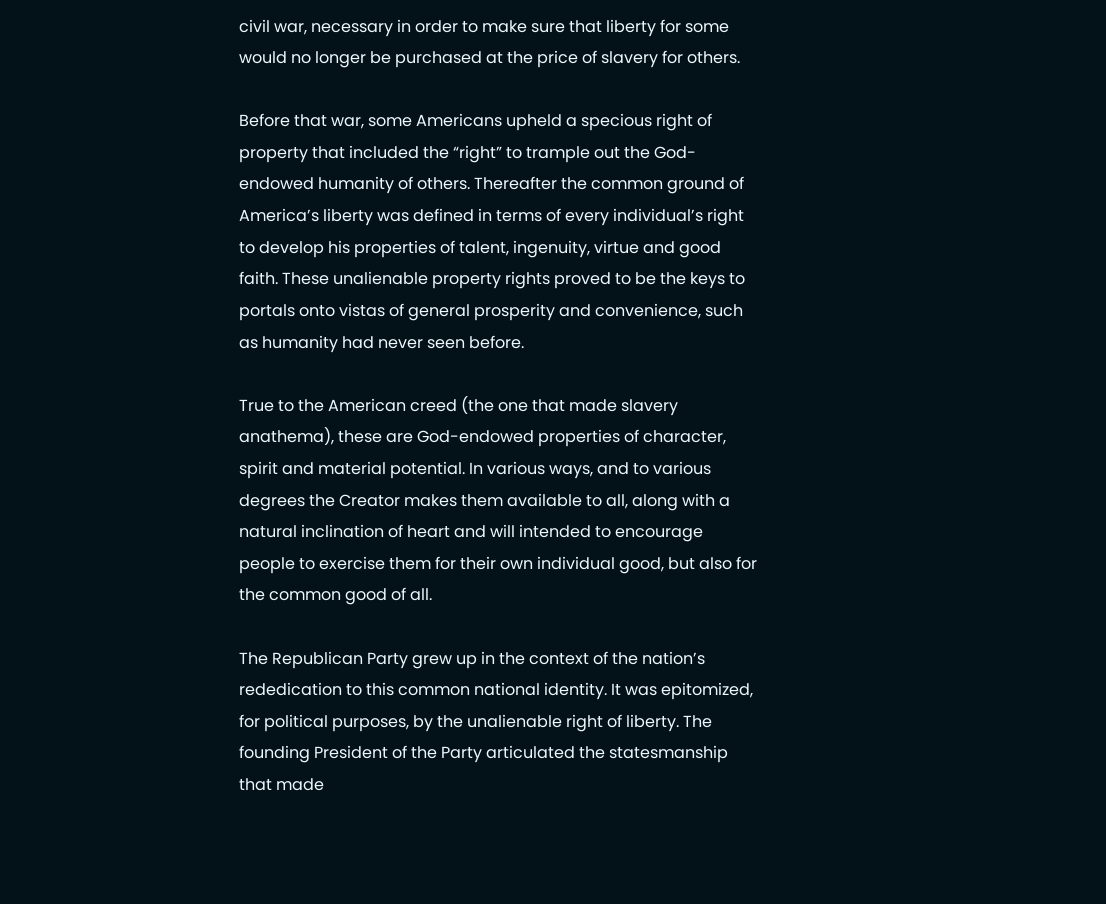civil war, necessary in order to make sure that liberty for some would no longer be purchased at the price of slavery for others.

Before that war, some Americans upheld a specious right of property that included the “right” to trample out the God-endowed humanity of others. Thereafter the common ground of America’s liberty was defined in terms of every individual’s right to develop his properties of talent, ingenuity, virtue and good faith. These unalienable property rights proved to be the keys to portals onto vistas of general prosperity and convenience, such as humanity had never seen before.

True to the American creed (the one that made slavery anathema), these are God-endowed properties of character, spirit and material potential. In various ways, and to various degrees the Creator makes them available to all, along with a natural inclination of heart and will intended to encourage people to exercise them for their own individual good, but also for the common good of all.

The Republican Party grew up in the context of the nation’s rededication to this common national identity. It was epitomized, for political purposes, by the unalienable right of liberty. The founding President of the Party articulated the statesmanship that made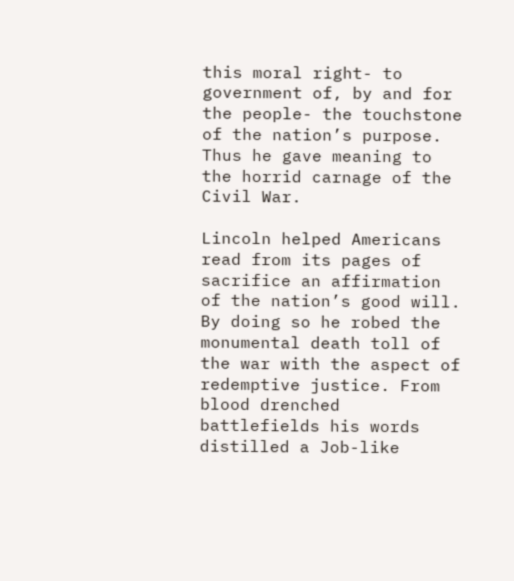this moral right- to government of, by and for the people- the touchstone of the nation’s purpose. Thus he gave meaning to the horrid carnage of the Civil War.

Lincoln helped Americans read from its pages of sacrifice an affirmation of the nation’s good will. By doing so he robed the monumental death toll of the war with the aspect of redemptive justice. From blood drenched battlefields his words distilled a Job-like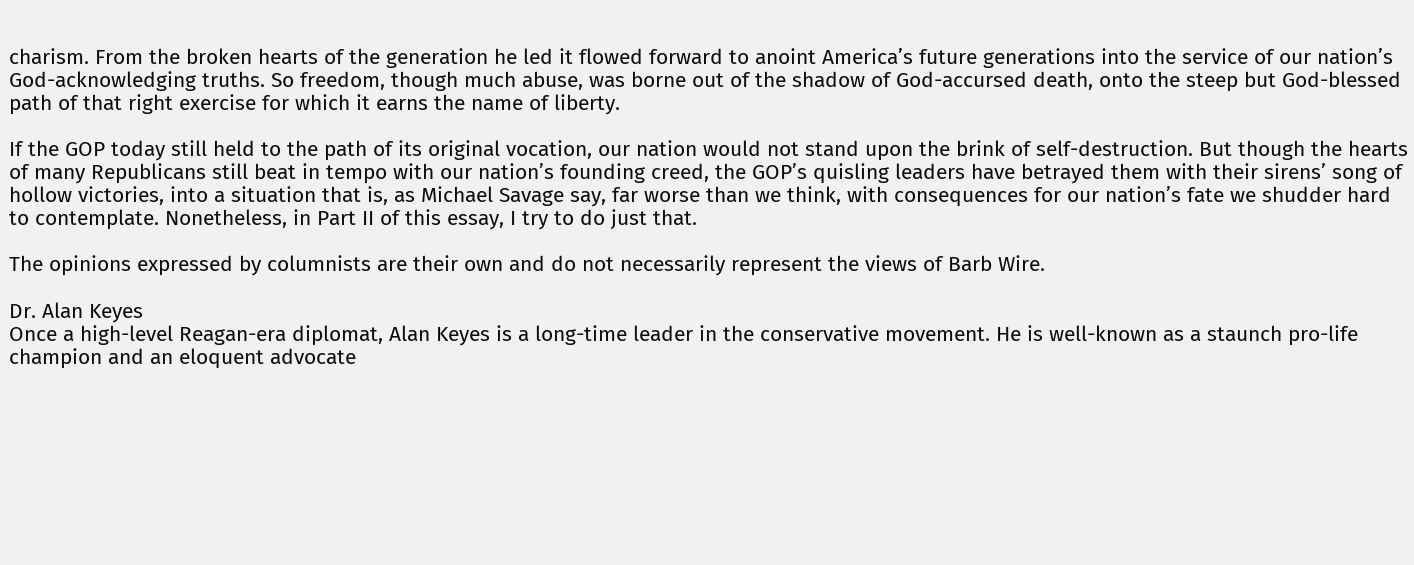charism. From the broken hearts of the generation he led it flowed forward to anoint America’s future generations into the service of our nation’s God-acknowledging truths. So freedom, though much abuse, was borne out of the shadow of God-accursed death, onto the steep but God-blessed path of that right exercise for which it earns the name of liberty.

If the GOP today still held to the path of its original vocation, our nation would not stand upon the brink of self-destruction. But though the hearts of many Republicans still beat in tempo with our nation’s founding creed, the GOP’s quisling leaders have betrayed them with their sirens’ song of hollow victories, into a situation that is, as Michael Savage say, far worse than we think, with consequences for our nation’s fate we shudder hard to contemplate. Nonetheless, in Part II of this essay, I try to do just that.

The opinions expressed by columnists are their own and do not necessarily represent the views of Barb Wire.

Dr. Alan Keyes
Once a high-level Reagan-era diplomat, Alan Keyes is a long-time leader in the conservative movement. He is well-known as a staunch pro-life champion and an eloquent advocate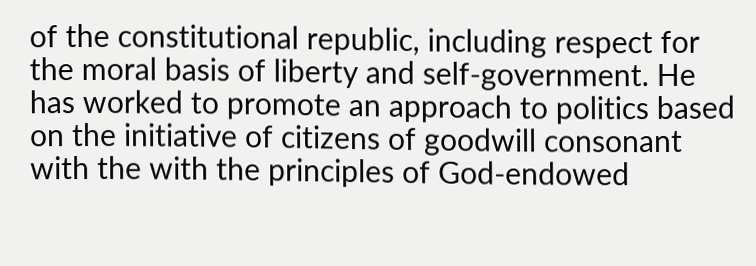of the constitutional republic, including respect for the moral basis of liberty and self-government. He has worked to promote an approach to politics based on the initiative of citizens of goodwill consonant with the with the principles of God-endowed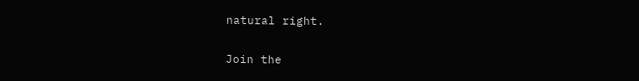natural right.

Join the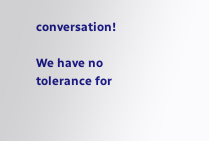conversation!

We have no tolerance for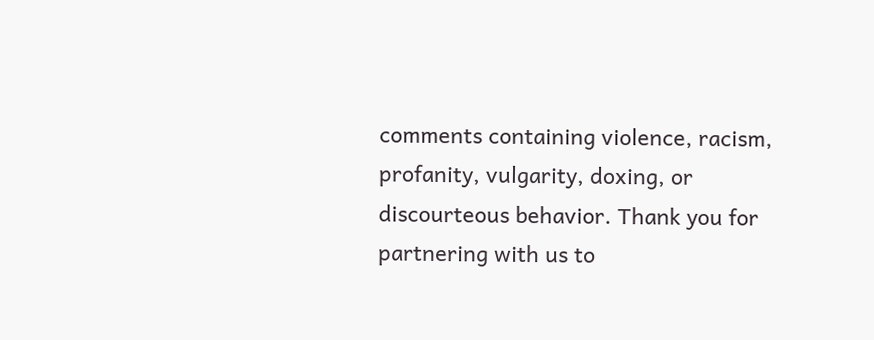comments containing violence, racism, profanity, vulgarity, doxing, or discourteous behavior. Thank you for partnering with us to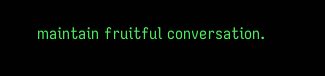maintain fruitful conversation.